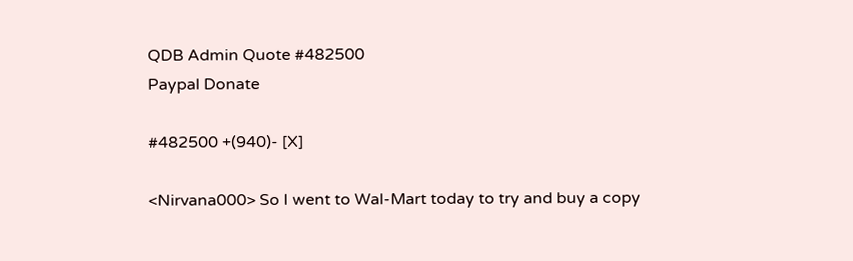QDB Admin Quote #482500
Paypal Donate

#482500 +(940)- [X]

<Nirvana000> So I went to Wal-Mart today to try and buy a copy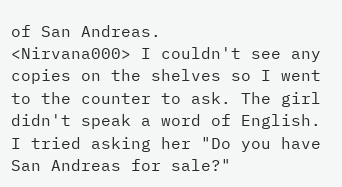of San Andreas.
<Nirvana000> I couldn't see any copies on the shelves so I went to the counter to ask. The girl didn't speak a word of English. I tried asking her "Do you have San Andreas for sale?"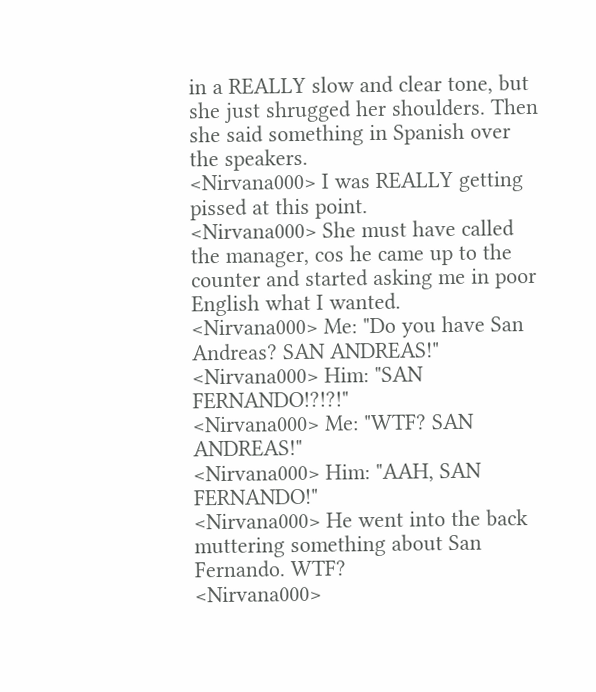in a REALLY slow and clear tone, but she just shrugged her shoulders. Then she said something in Spanish over the speakers.
<Nirvana000> I was REALLY getting pissed at this point.
<Nirvana000> She must have called the manager, cos he came up to the counter and started asking me in poor English what I wanted.
<Nirvana000> Me: "Do you have San Andreas? SAN ANDREAS!"
<Nirvana000> Him: "SAN FERNANDO!?!?!"
<Nirvana000> Me: "WTF? SAN ANDREAS!"
<Nirvana000> Him: "AAH, SAN FERNANDO!"
<Nirvana000> He went into the back muttering something about San Fernando. WTF?
<Nirvana000>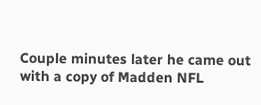Couple minutes later he came out with a copy of Madden NFL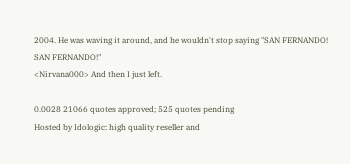2004. He was waving it around, and he wouldn't stop saying "SAN FERNANDO! SAN FERNANDO!"
<Nirvana000> And then I just left.

0.0028 21066 quotes approved; 525 quotes pending
Hosted by Idologic: high quality reseller and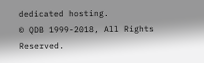dedicated hosting.
© QDB 1999-2018, All Rights Reserved.